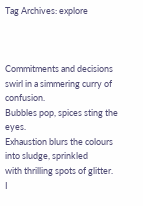Tag Archives: explore



Commitments and decisions
swirl in a simmering curry of confusion.
Bubbles pop, spices sting the eyes.
Exhaustion blurs the colours
into sludge, sprinkled
with thrilling spots of glitter.
I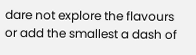dare not explore the flavours
or add the smallest a dash of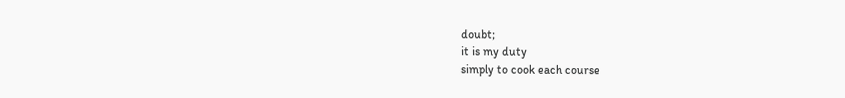doubt;
it is my duty
simply to cook each course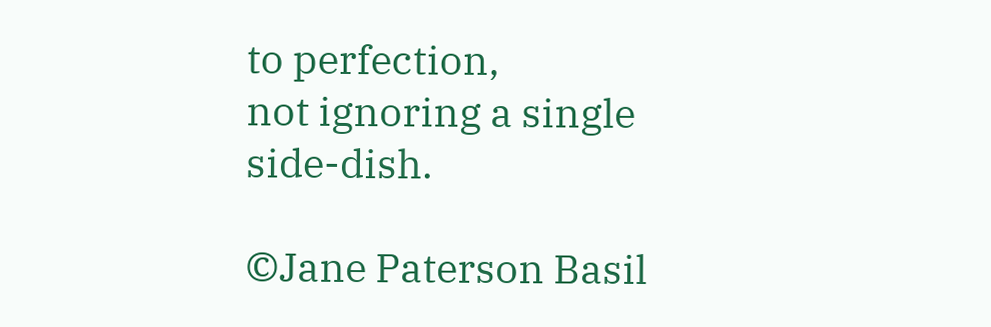to perfection,
not ignoring a single side-dish.

©Jane Paterson Basil